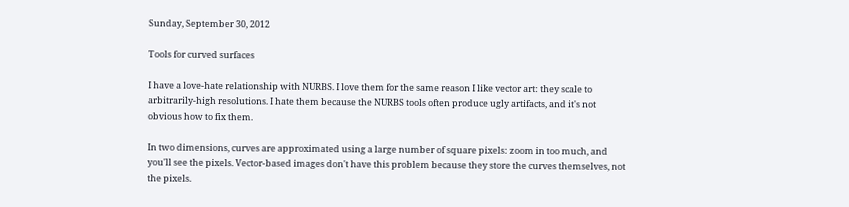Sunday, September 30, 2012

Tools for curved surfaces

I have a love-hate relationship with NURBS. I love them for the same reason I like vector art: they scale to arbitrarily-high resolutions. I hate them because the NURBS tools often produce ugly artifacts, and it's not obvious how to fix them.

In two dimensions, curves are approximated using a large number of square pixels: zoom in too much, and you'll see the pixels. Vector-based images don't have this problem because they store the curves themselves, not the pixels.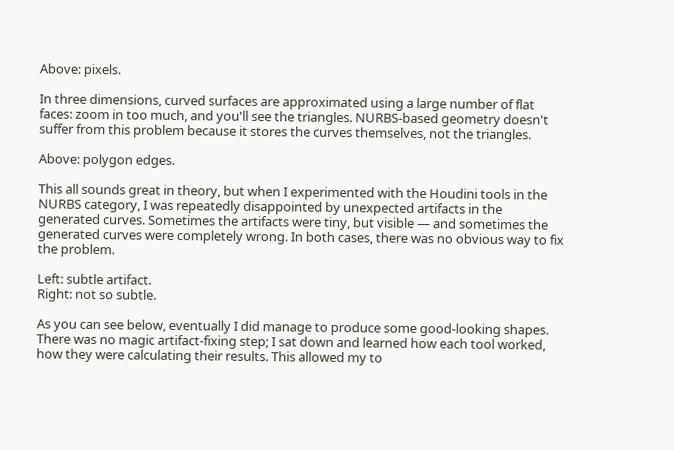Above: pixels.

In three dimensions, curved surfaces are approximated using a large number of flat faces: zoom in too much, and you'll see the triangles. NURBS-based geometry doesn't suffer from this problem because it stores the curves themselves, not the triangles.

Above: polygon edges.

This all sounds great in theory, but when I experimented with the Houdini tools in the NURBS category, I was repeatedly disappointed by unexpected artifacts in the generated curves. Sometimes the artifacts were tiny, but visible — and sometimes the generated curves were completely wrong. In both cases, there was no obvious way to fix the problem.

Left: subtle artifact.
Right: not so subtle.

As you can see below, eventually I did manage to produce some good-looking shapes. There was no magic artifact-fixing step; I sat down and learned how each tool worked, how they were calculating their results. This allowed my to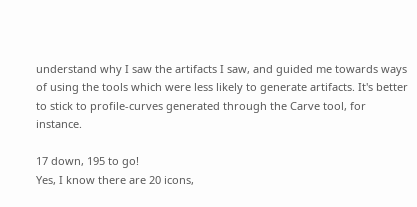understand why I saw the artifacts I saw, and guided me towards ways of using the tools which were less likely to generate artifacts. It's better to stick to profile-curves generated through the Carve tool, for instance.

17 down, 195 to go!
Yes, I know there are 20 icons,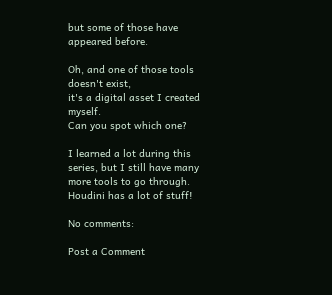but some of those have appeared before.

Oh, and one of those tools doesn't exist,
it's a digital asset I created myself.
Can you spot which one?

I learned a lot during this series, but I still have many more tools to go through. Houdini has a lot of stuff!

No comments:

Post a Comment